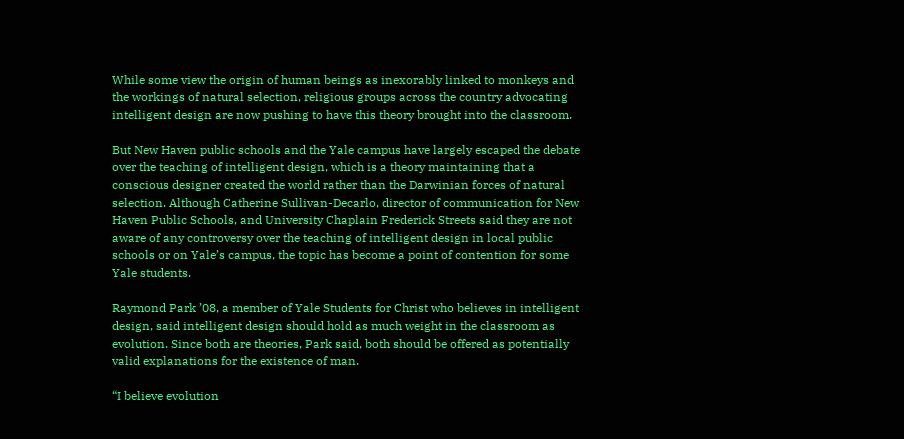While some view the origin of human beings as inexorably linked to monkeys and the workings of natural selection, religious groups across the country advocating intelligent design are now pushing to have this theory brought into the classroom.

But New Haven public schools and the Yale campus have largely escaped the debate over the teaching of intelligent design, which is a theory maintaining that a conscious designer created the world rather than the Darwinian forces of natural selection. Although Catherine Sullivan-Decarlo, director of communication for New Haven Public Schools, and University Chaplain Frederick Streets said they are not aware of any controversy over the teaching of intelligent design in local public schools or on Yale’s campus, the topic has become a point of contention for some Yale students.

Raymond Park ’08, a member of Yale Students for Christ who believes in intelligent design, said intelligent design should hold as much weight in the classroom as evolution. Since both are theories, Park said, both should be offered as potentially valid explanations for the existence of man.

“I believe evolution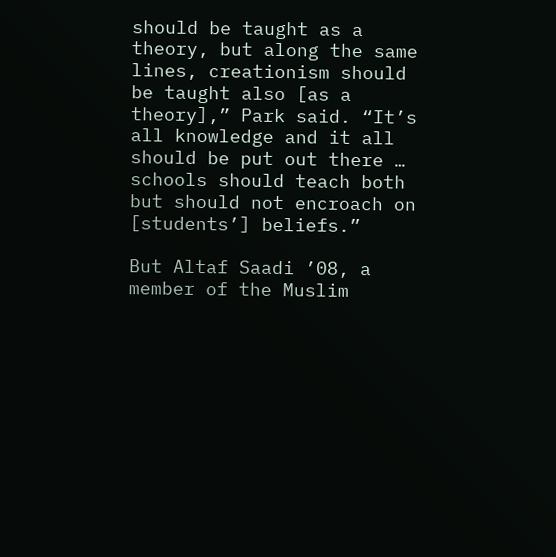should be taught as a theory, but along the same lines, creationism should be taught also [as a theory],” Park said. “It’s all knowledge and it all should be put out there … schools should teach both but should not encroach on [students’] beliefs.”

But Altaf Saadi ’08, a member of the Muslim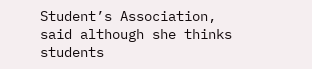Student’s Association, said although she thinks students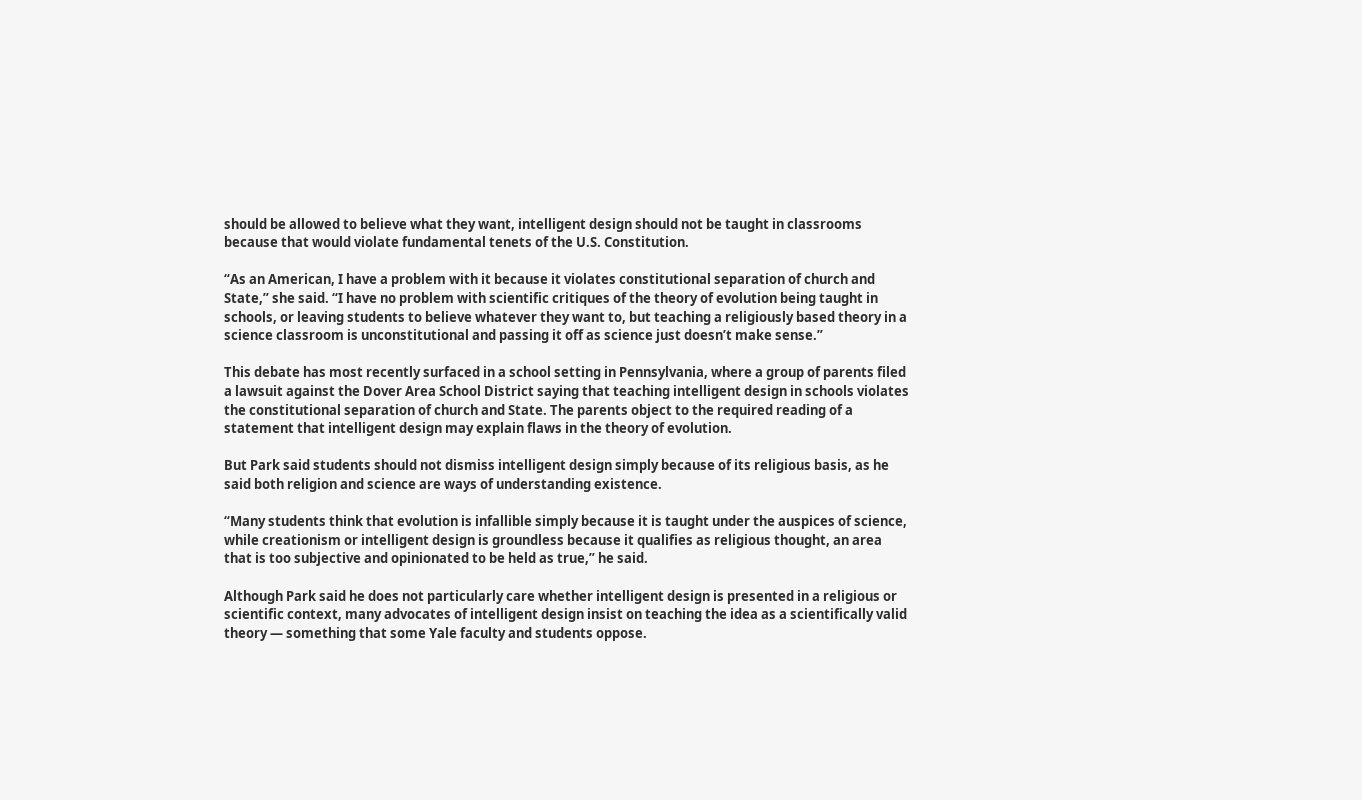should be allowed to believe what they want, intelligent design should not be taught in classrooms because that would violate fundamental tenets of the U.S. Constitution.

“As an American, I have a problem with it because it violates constitutional separation of church and State,” she said. “I have no problem with scientific critiques of the theory of evolution being taught in schools, or leaving students to believe whatever they want to, but teaching a religiously based theory in a science classroom is unconstitutional and passing it off as science just doesn’t make sense.”

This debate has most recently surfaced in a school setting in Pennsylvania, where a group of parents filed a lawsuit against the Dover Area School District saying that teaching intelligent design in schools violates the constitutional separation of church and State. The parents object to the required reading of a statement that intelligent design may explain flaws in the theory of evolution.

But Park said students should not dismiss intelligent design simply because of its religious basis, as he said both religion and science are ways of understanding existence.

“Many students think that evolution is infallible simply because it is taught under the auspices of science, while creationism or intelligent design is groundless because it qualifies as religious thought, an area that is too subjective and opinionated to be held as true,” he said.

Although Park said he does not particularly care whether intelligent design is presented in a religious or scientific context, many advocates of intelligent design insist on teaching the idea as a scientifically valid theory — something that some Yale faculty and students oppose.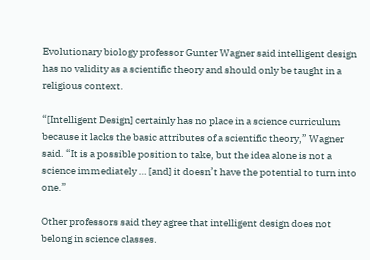Evolutionary biology professor Gunter Wagner said intelligent design has no validity as a scientific theory and should only be taught in a religious context.

“[Intelligent Design] certainly has no place in a science curriculum because it lacks the basic attributes of a scientific theory,” Wagner said. “It is a possible position to take, but the idea alone is not a science immediately … [and] it doesn’t have the potential to turn into one.”

Other professors said they agree that intelligent design does not belong in science classes.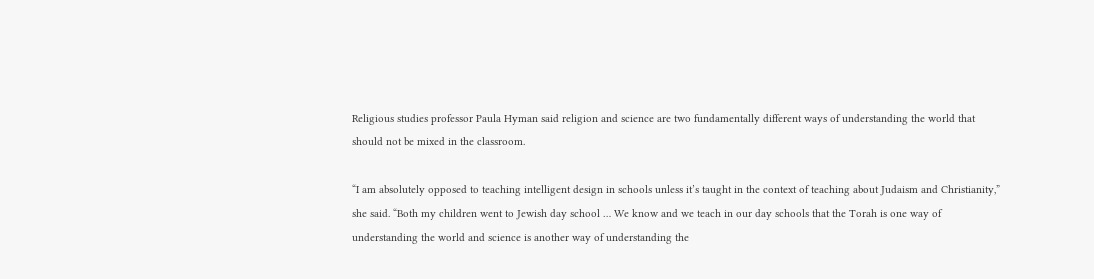Religious studies professor Paula Hyman said religion and science are two fundamentally different ways of understanding the world that should not be mixed in the classroom.

“I am absolutely opposed to teaching intelligent design in schools unless it’s taught in the context of teaching about Judaism and Christianity,” she said. “Both my children went to Jewish day school … We know and we teach in our day schools that the Torah is one way of understanding the world and science is another way of understanding the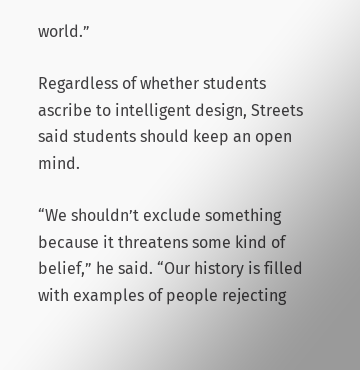world.”

Regardless of whether students ascribe to intelligent design, Streets said students should keep an open mind.

“We shouldn’t exclude something because it threatens some kind of belief,” he said. “Our history is filled with examples of people rejecting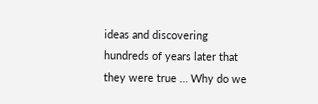ideas and discovering hundreds of years later that they were true … Why do we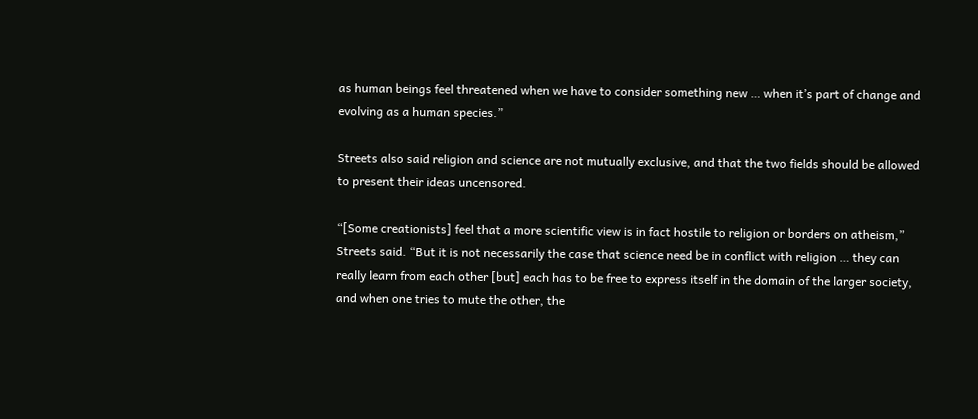as human beings feel threatened when we have to consider something new … when it’s part of change and evolving as a human species.”

Streets also said religion and science are not mutually exclusive, and that the two fields should be allowed to present their ideas uncensored.

“[Some creationists] feel that a more scientific view is in fact hostile to religion or borders on atheism,” Streets said. “But it is not necessarily the case that science need be in conflict with religion … they can really learn from each other [but] each has to be free to express itself in the domain of the larger society, and when one tries to mute the other, the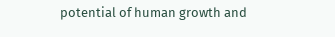potential of human growth and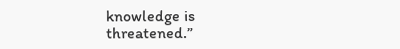knowledge is threatened.”